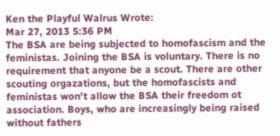Ken the Playful Walrus Wrote:
Mar 27, 2013 5:36 PM
The BSA are being subjected to homofascism and the feministas. Joining the BSA is voluntary. There is no requirement that anyone be a scout. There are other scouting orgazations, but the homofascists and feministas won't allow the BSA their freedom ot association. Boys, who are increasingly being raised without fathers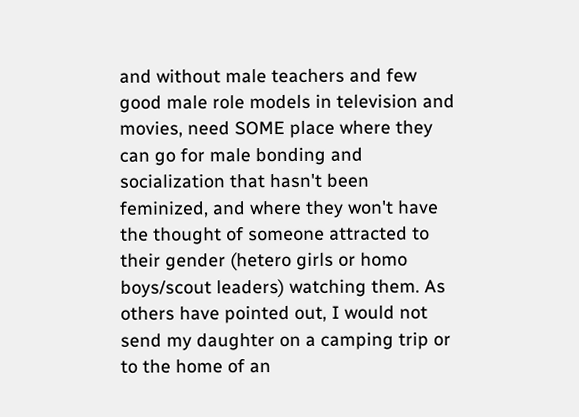and without male teachers and few good male role models in television and movies, need SOME place where they can go for male bonding and socialization that hasn't been feminized, and where they won't have the thought of someone attracted to their gender (hetero girls or homo boys/scout leaders) watching them. As others have pointed out, I would not send my daughter on a camping trip or to the home of an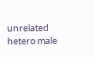unrelated hetero male